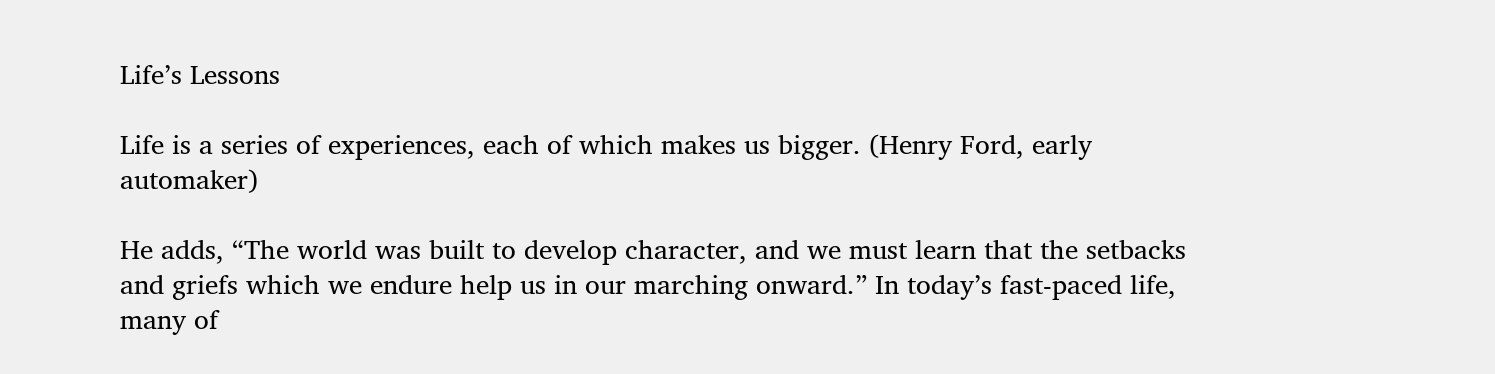Life’s Lessons

Life is a series of experiences, each of which makes us bigger. (Henry Ford, early automaker)

He adds, “The world was built to develop character, and we must learn that the setbacks and griefs which we endure help us in our marching onward.” In today’s fast-paced life, many of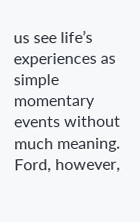us see life’s experiences as simple momentary events without much meaning. Ford, however,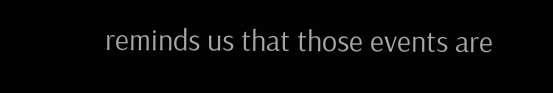reminds us that those events are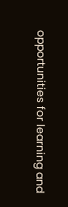opportunities for learning and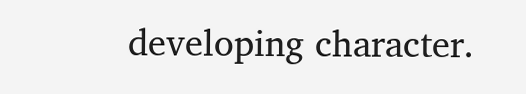developing character.